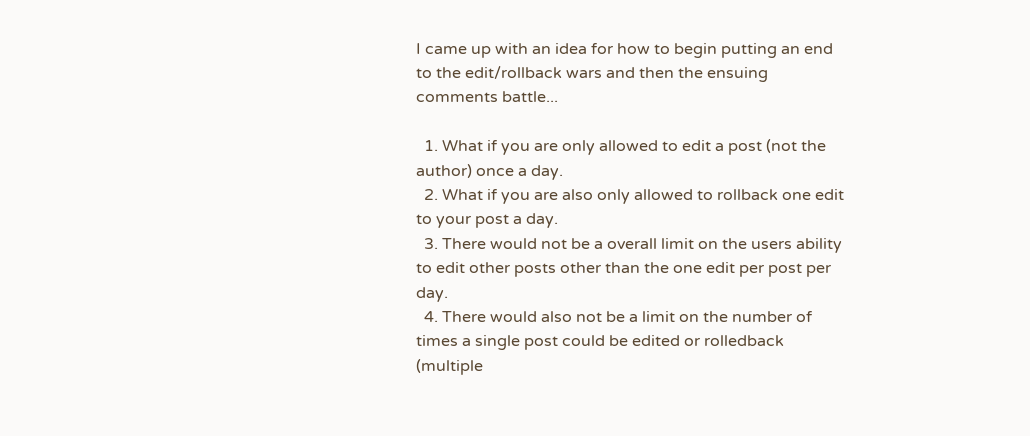I came up with an idea for how to begin putting an end to the edit/rollback wars and then the ensuing comments battle...

  1. What if you are only allowed to edit a post (not the author) once a day.
  2. What if you are also only allowed to rollback one edit to your post a day.
  3. There would not be a overall limit on the users ability to edit other posts other than the one edit per post per day.
  4. There would also not be a limit on the number of times a single post could be edited or rolledback (multiple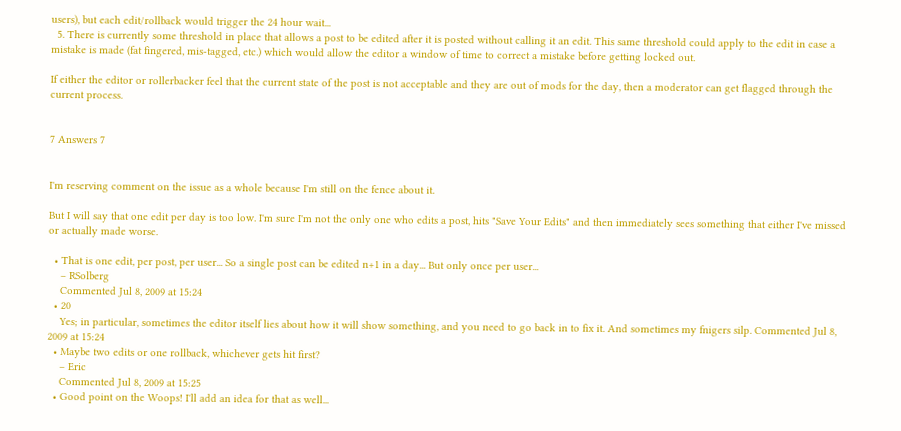users), but each edit/rollback would trigger the 24 hour wait...
  5. There is currently some threshold in place that allows a post to be edited after it is posted without calling it an edit. This same threshold could apply to the edit in case a mistake is made (fat fingered, mis-tagged, etc.) which would allow the editor a window of time to correct a mistake before getting locked out.

If either the editor or rollerbacker feel that the current state of the post is not acceptable and they are out of mods for the day, then a moderator can get flagged through the current process.


7 Answers 7


I'm reserving comment on the issue as a whole because I'm still on the fence about it.

But I will say that one edit per day is too low. I'm sure I'm not the only one who edits a post, hits "Save Your Edits" and then immediately sees something that either I've missed or actually made worse.

  • That is one edit, per post, per user... So a single post can be edited n+1 in a day... But only once per user...
    – RSolberg
    Commented Jul 8, 2009 at 15:24
  • 20
    Yes; in particular, sometimes the editor itself lies about how it will show something, and you need to go back in to fix it. And sometimes my fnigers silp. Commented Jul 8, 2009 at 15:24
  • Maybe two edits or one rollback, whichever gets hit first?
    – Eric
    Commented Jul 8, 2009 at 15:25
  • Good point on the Woops! I'll add an idea for that as well...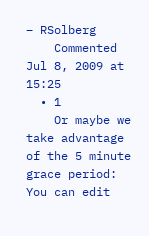– RSolberg
    Commented Jul 8, 2009 at 15:25
  • 1
    Or maybe we take advantage of the 5 minute grace period: You can edit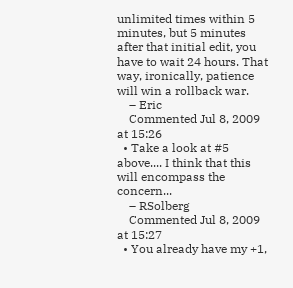unlimited times within 5 minutes, but 5 minutes after that initial edit, you have to wait 24 hours. That way, ironically, patience will win a rollback war.
    – Eric
    Commented Jul 8, 2009 at 15:26
  • Take a look at #5 above.... I think that this will encompass the concern...
    – RSolberg
    Commented Jul 8, 2009 at 15:27
  • You already have my +1,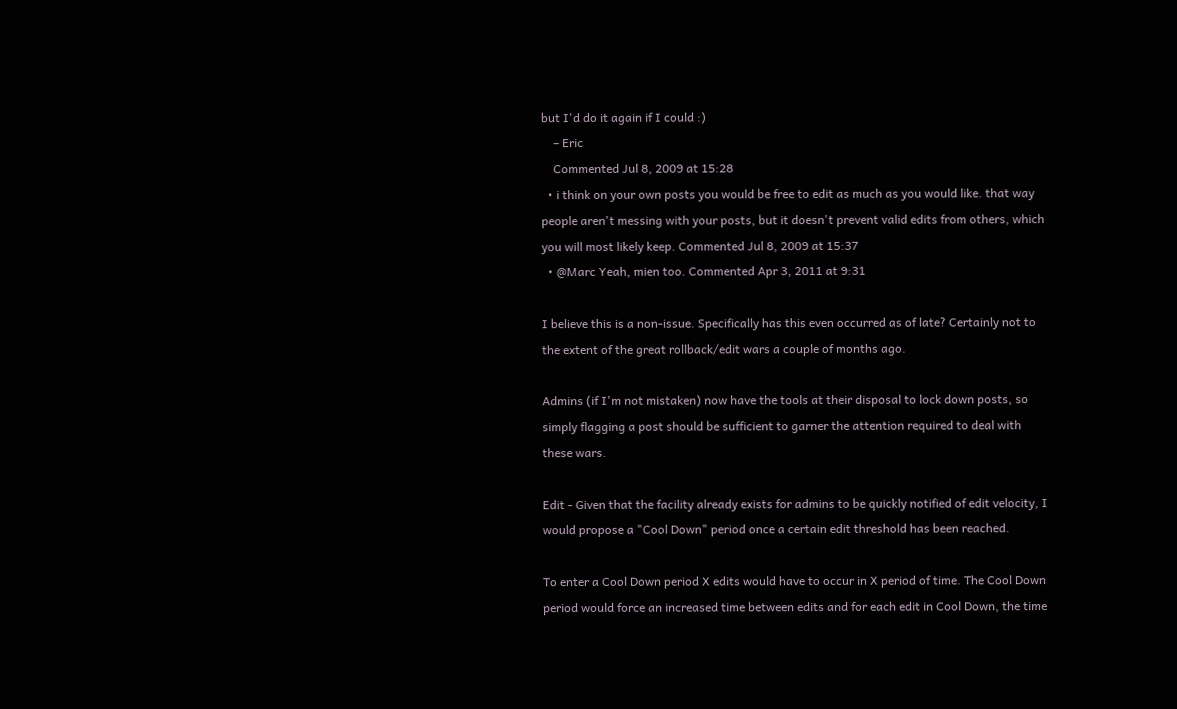but I'd do it again if I could :)
    – Eric
    Commented Jul 8, 2009 at 15:28
  • i think on your own posts you would be free to edit as much as you would like. that way people aren't messing with your posts, but it doesn't prevent valid edits from others, which you will most likely keep. Commented Jul 8, 2009 at 15:37
  • @Marc Yeah, mien too. Commented Apr 3, 2011 at 9:31

I believe this is a non-issue. Specifically has this even occurred as of late? Certainly not to the extent of the great rollback/edit wars a couple of months ago.

Admins (if I'm not mistaken) now have the tools at their disposal to lock down posts, so simply flagging a post should be sufficient to garner the attention required to deal with these wars.

Edit - Given that the facility already exists for admins to be quickly notified of edit velocity, I would propose a "Cool Down" period once a certain edit threshold has been reached.

To enter a Cool Down period X edits would have to occur in X period of time. The Cool Down period would force an increased time between edits and for each edit in Cool Down, the time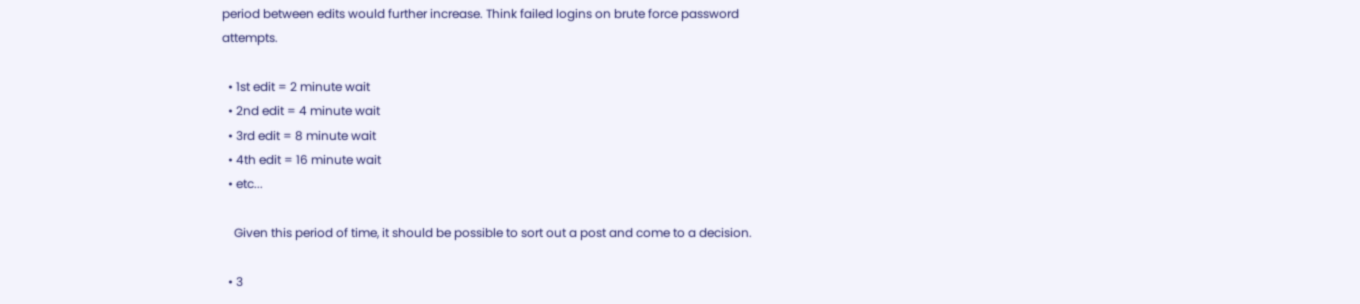period between edits would further increase. Think failed logins on brute force password attempts.

  • 1st edit = 2 minute wait
  • 2nd edit = 4 minute wait
  • 3rd edit = 8 minute wait
  • 4th edit = 16 minute wait
  • etc...

    Given this period of time, it should be possible to sort out a post and come to a decision.

  • 3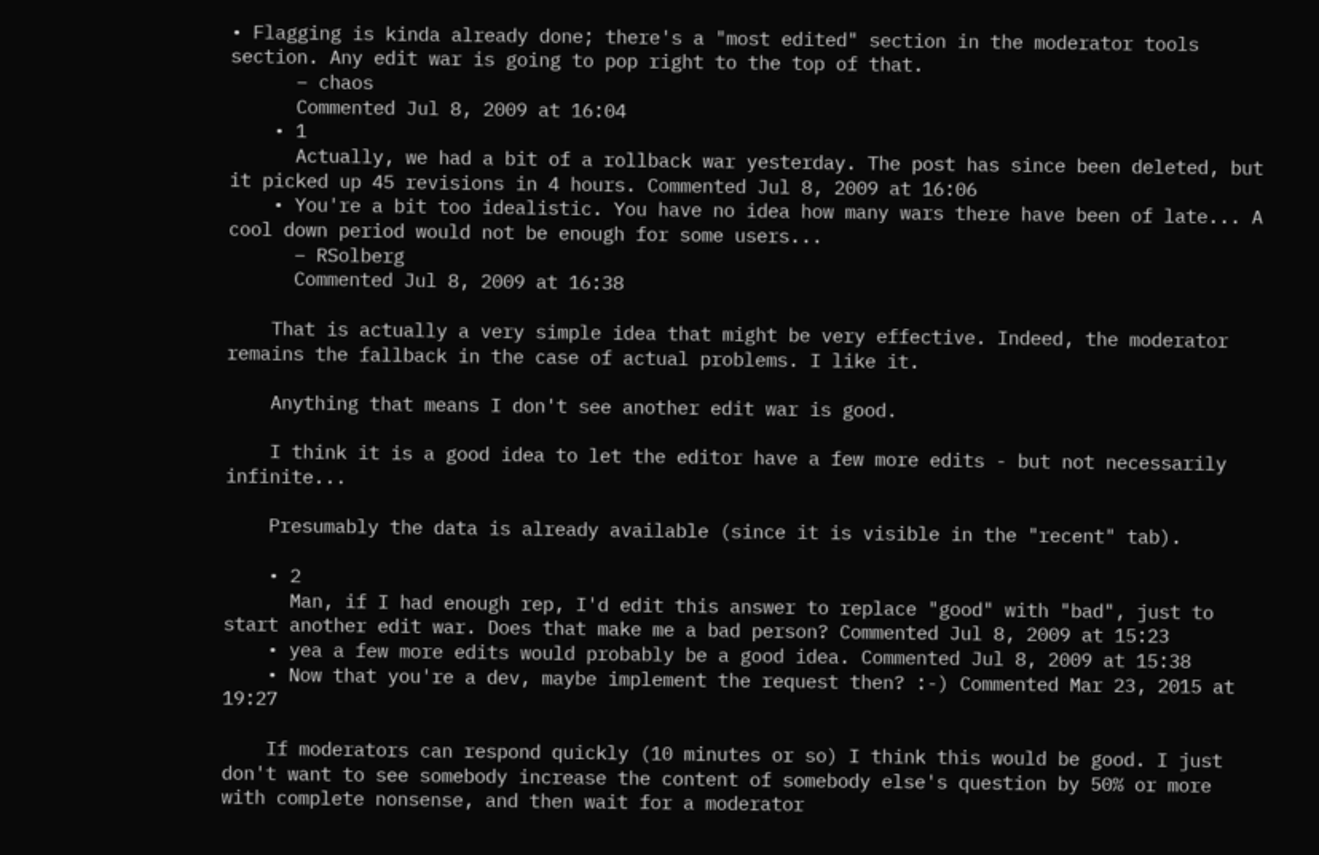• Flagging is kinda already done; there's a "most edited" section in the moderator tools section. Any edit war is going to pop right to the top of that.
      – chaos
      Commented Jul 8, 2009 at 16:04
    • 1
      Actually, we had a bit of a rollback war yesterday. The post has since been deleted, but it picked up 45 revisions in 4 hours. Commented Jul 8, 2009 at 16:06
    • You're a bit too idealistic. You have no idea how many wars there have been of late... A cool down period would not be enough for some users...
      – RSolberg
      Commented Jul 8, 2009 at 16:38

    That is actually a very simple idea that might be very effective. Indeed, the moderator remains the fallback in the case of actual problems. I like it.

    Anything that means I don't see another edit war is good.

    I think it is a good idea to let the editor have a few more edits - but not necessarily infinite...

    Presumably the data is already available (since it is visible in the "recent" tab).

    • 2
      Man, if I had enough rep, I'd edit this answer to replace "good" with "bad", just to start another edit war. Does that make me a bad person? Commented Jul 8, 2009 at 15:23
    • yea a few more edits would probably be a good idea. Commented Jul 8, 2009 at 15:38
    • Now that you're a dev, maybe implement the request then? :-) Commented Mar 23, 2015 at 19:27

    If moderators can respond quickly (10 minutes or so) I think this would be good. I just don't want to see somebody increase the content of somebody else's question by 50% or more with complete nonsense, and then wait for a moderator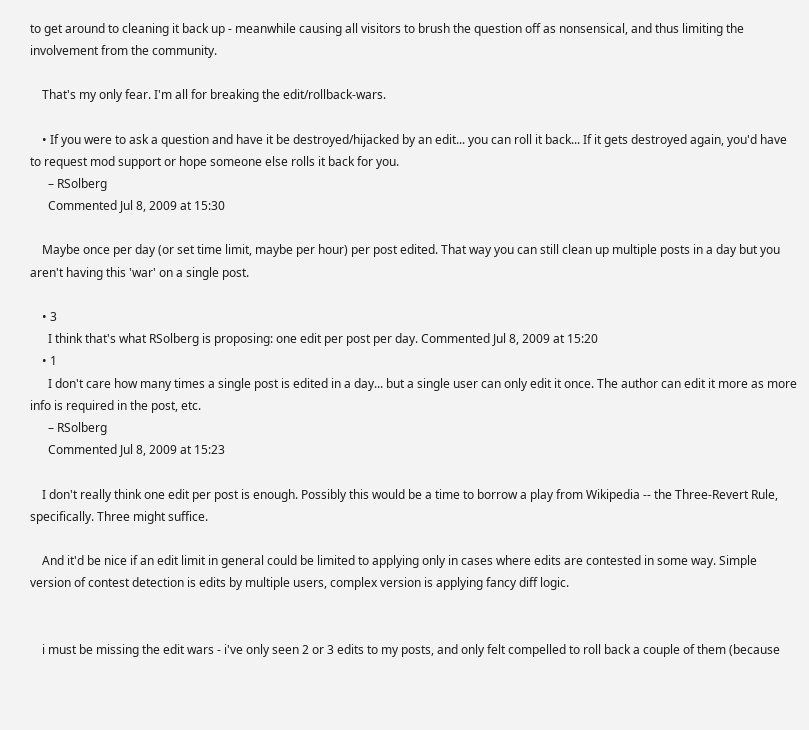to get around to cleaning it back up - meanwhile causing all visitors to brush the question off as nonsensical, and thus limiting the involvement from the community.

    That's my only fear. I'm all for breaking the edit/rollback-wars.

    • If you were to ask a question and have it be destroyed/hijacked by an edit... you can roll it back... If it gets destroyed again, you'd have to request mod support or hope someone else rolls it back for you.
      – RSolberg
      Commented Jul 8, 2009 at 15:30

    Maybe once per day (or set time limit, maybe per hour) per post edited. That way you can still clean up multiple posts in a day but you aren't having this 'war' on a single post.

    • 3
      I think that's what RSolberg is proposing: one edit per post per day. Commented Jul 8, 2009 at 15:20
    • 1
      I don't care how many times a single post is edited in a day... but a single user can only edit it once. The author can edit it more as more info is required in the post, etc.
      – RSolberg
      Commented Jul 8, 2009 at 15:23

    I don't really think one edit per post is enough. Possibly this would be a time to borrow a play from Wikipedia -- the Three-Revert Rule, specifically. Three might suffice.

    And it'd be nice if an edit limit in general could be limited to applying only in cases where edits are contested in some way. Simple version of contest detection is edits by multiple users, complex version is applying fancy diff logic.


    i must be missing the edit wars - i've only seen 2 or 3 edits to my posts, and only felt compelled to roll back a couple of them (because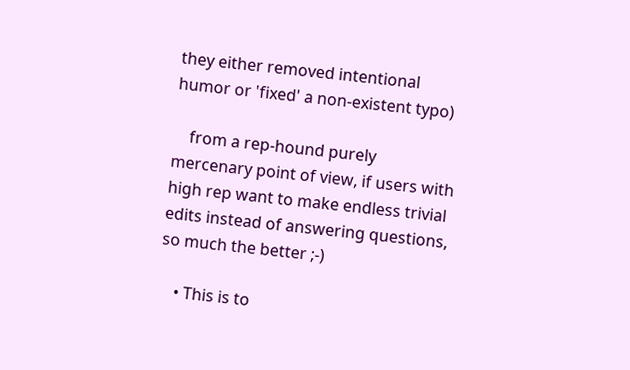they either removed intentional humor or 'fixed' a non-existent typo)

    from a rep-hound purely mercenary point of view, if users with high rep want to make endless trivial edits instead of answering questions, so much the better ;-)

    • This is to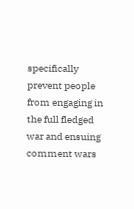specifically prevent people from engaging in the full fledged war and ensuing comment wars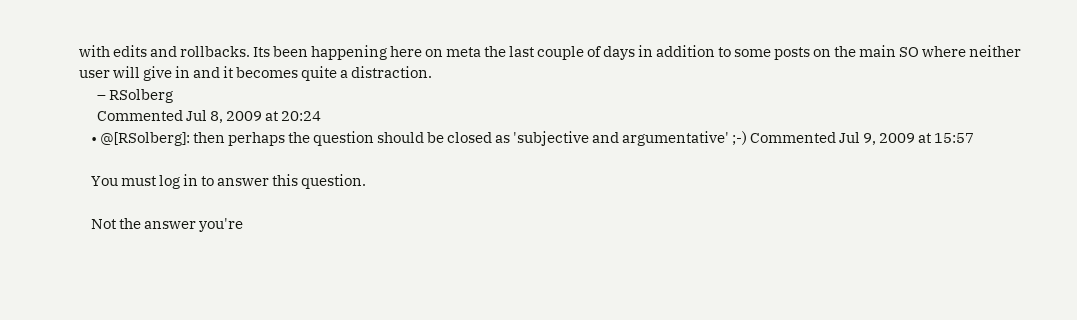with edits and rollbacks. Its been happening here on meta the last couple of days in addition to some posts on the main SO where neither user will give in and it becomes quite a distraction.
      – RSolberg
      Commented Jul 8, 2009 at 20:24
    • @[RSolberg]: then perhaps the question should be closed as 'subjective and argumentative' ;-) Commented Jul 9, 2009 at 15:57

    You must log in to answer this question.

    Not the answer you're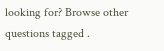looking for? Browse other questions tagged .